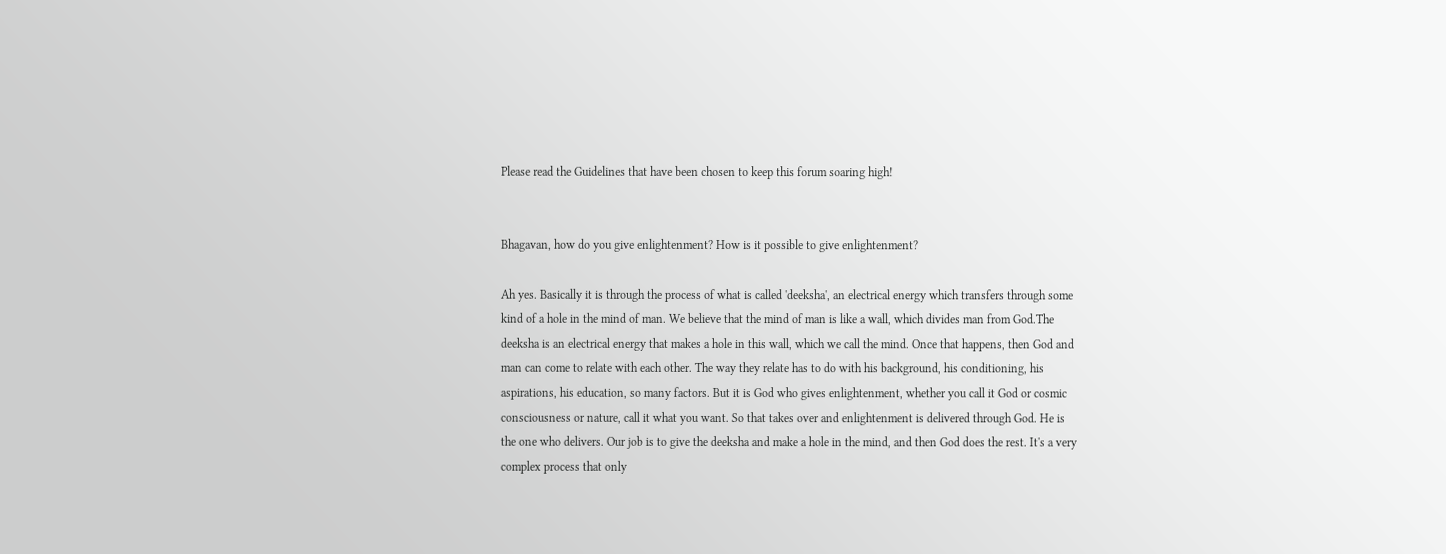Please read the Guidelines that have been chosen to keep this forum soaring high!


Bhagavan, how do you give enlightenment? How is it possible to give enlightenment?

Ah yes. Basically it is through the process of what is called 'deeksha', an electrical energy which transfers through some kind of a hole in the mind of man. We believe that the mind of man is like a wall, which divides man from God.The deeksha is an electrical energy that makes a hole in this wall, which we call the mind. Once that happens, then God and man can come to relate with each other. The way they relate has to do with his background, his conditioning, his aspirations, his education, so many factors. But it is God who gives enlightenment, whether you call it God or cosmic consciousness or nature, call it what you want. So that takes over and enlightenment is delivered through God. He is the one who delivers. Our job is to give the deeksha and make a hole in the mind, and then God does the rest. It's a very complex process that only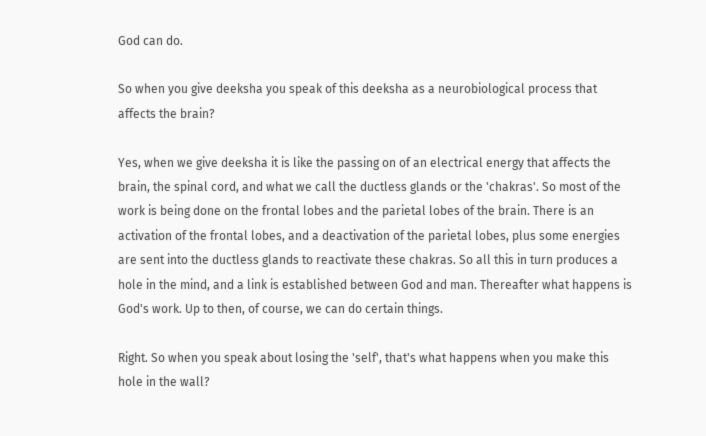God can do.

So when you give deeksha you speak of this deeksha as a neurobiological process that affects the brain?

Yes, when we give deeksha it is like the passing on of an electrical energy that affects the brain, the spinal cord, and what we call the ductless glands or the 'chakras'. So most of the work is being done on the frontal lobes and the parietal lobes of the brain. There is an activation of the frontal lobes, and a deactivation of the parietal lobes, plus some energies are sent into the ductless glands to reactivate these chakras. So all this in turn produces a hole in the mind, and a link is established between God and man. Thereafter what happens is God's work. Up to then, of course, we can do certain things.

Right. So when you speak about losing the 'self', that's what happens when you make this hole in the wall?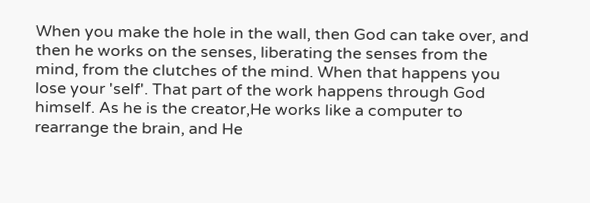When you make the hole in the wall, then God can take over, and then he works on the senses, liberating the senses from the mind, from the clutches of the mind. When that happens you lose your 'self'. That part of the work happens through God himself. As he is the creator,He works like a computer to rearrange the brain, and He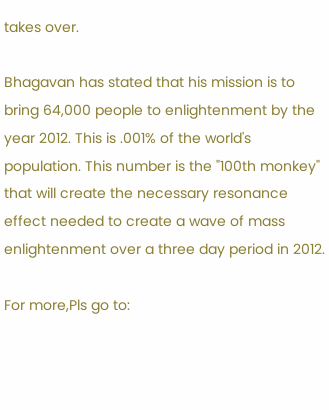takes over.

Bhagavan has stated that his mission is to bring 64,000 people to enlightenment by the year 2012. This is .001% of the world's population. This number is the "100th monkey" that will create the necessary resonance effect needed to create a wave of mass enlightenment over a three day period in 2012.

For more,Pls go to: